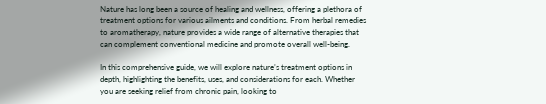Nature has long been a source of healing and wellness, offering a plethora of treatment options for various ailments and conditions. From herbal remedies to aromatherapy, nature provides a wide range of alternative therapies that can complement conventional medicine and promote overall well-being.

In this comprehensive guide, we will explore nature’s treatment options in depth, highlighting the benefits, uses, and considerations for each. Whether you are seeking relief from chronic pain, looking to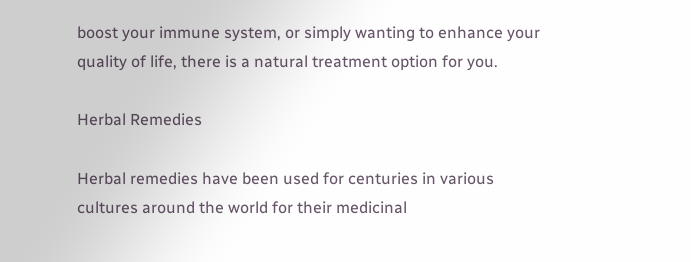boost your immune system, or simply wanting to enhance your quality of life, there is a natural treatment option for you.

Herbal Remedies

Herbal remedies have been used for centuries in various cultures around the world for their medicinal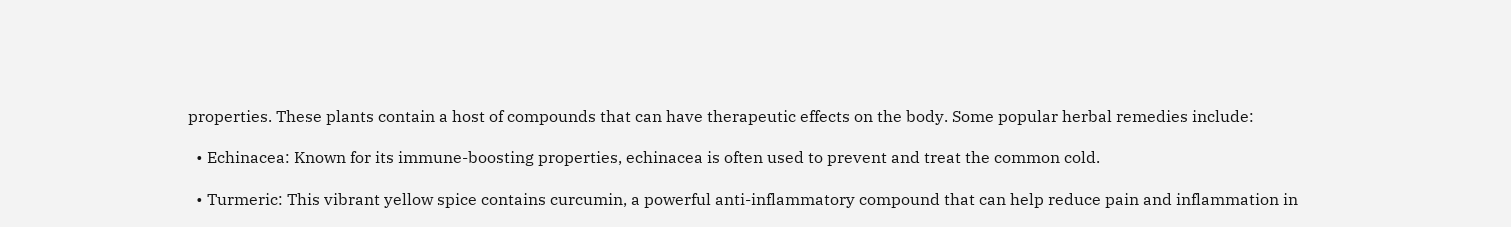properties. These plants contain a host of compounds that can have therapeutic effects on the body. Some popular herbal remedies include:

  • Echinacea: Known for its immune-boosting properties, echinacea is often used to prevent and treat the common cold.

  • Turmeric: This vibrant yellow spice contains curcumin, a powerful anti-inflammatory compound that can help reduce pain and inflammation in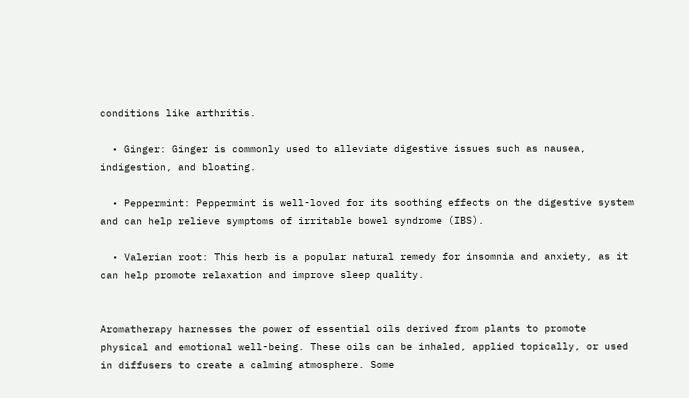conditions like arthritis.

  • Ginger: Ginger is commonly used to alleviate digestive issues such as nausea, indigestion, and bloating.

  • Peppermint: Peppermint is well-loved for its soothing effects on the digestive system and can help relieve symptoms of irritable bowel syndrome (IBS).

  • Valerian root: This herb is a popular natural remedy for insomnia and anxiety, as it can help promote relaxation and improve sleep quality.


Aromatherapy harnesses the power of essential oils derived from plants to promote physical and emotional well-being. These oils can be inhaled, applied topically, or used in diffusers to create a calming atmosphere. Some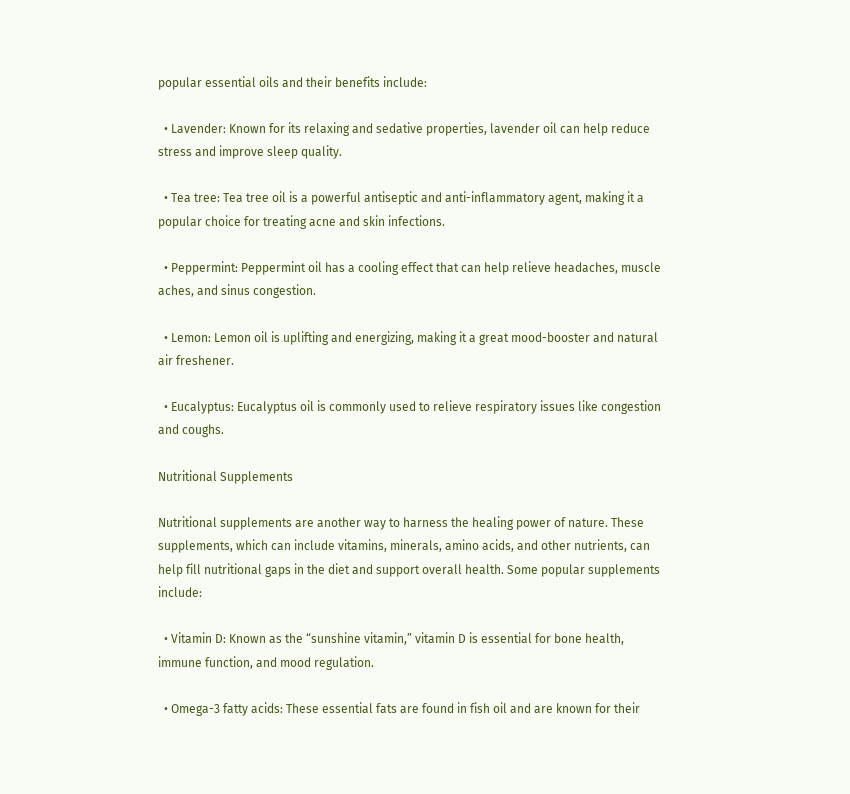popular essential oils and their benefits include:

  • Lavender: Known for its relaxing and sedative properties, lavender oil can help reduce stress and improve sleep quality.

  • Tea tree: Tea tree oil is a powerful antiseptic and anti-inflammatory agent, making it a popular choice for treating acne and skin infections.

  • Peppermint: Peppermint oil has a cooling effect that can help relieve headaches, muscle aches, and sinus congestion.

  • Lemon: Lemon oil is uplifting and energizing, making it a great mood-booster and natural air freshener.

  • Eucalyptus: Eucalyptus oil is commonly used to relieve respiratory issues like congestion and coughs.

Nutritional Supplements

Nutritional supplements are another way to harness the healing power of nature. These supplements, which can include vitamins, minerals, amino acids, and other nutrients, can help fill nutritional gaps in the diet and support overall health. Some popular supplements include:

  • Vitamin D: Known as the “sunshine vitamin,” vitamin D is essential for bone health, immune function, and mood regulation.

  • Omega-3 fatty acids: These essential fats are found in fish oil and are known for their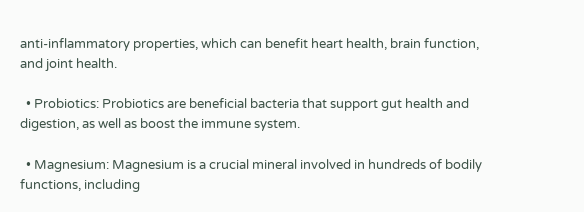anti-inflammatory properties, which can benefit heart health, brain function, and joint health.

  • Probiotics: Probiotics are beneficial bacteria that support gut health and digestion, as well as boost the immune system.

  • Magnesium: Magnesium is a crucial mineral involved in hundreds of bodily functions, including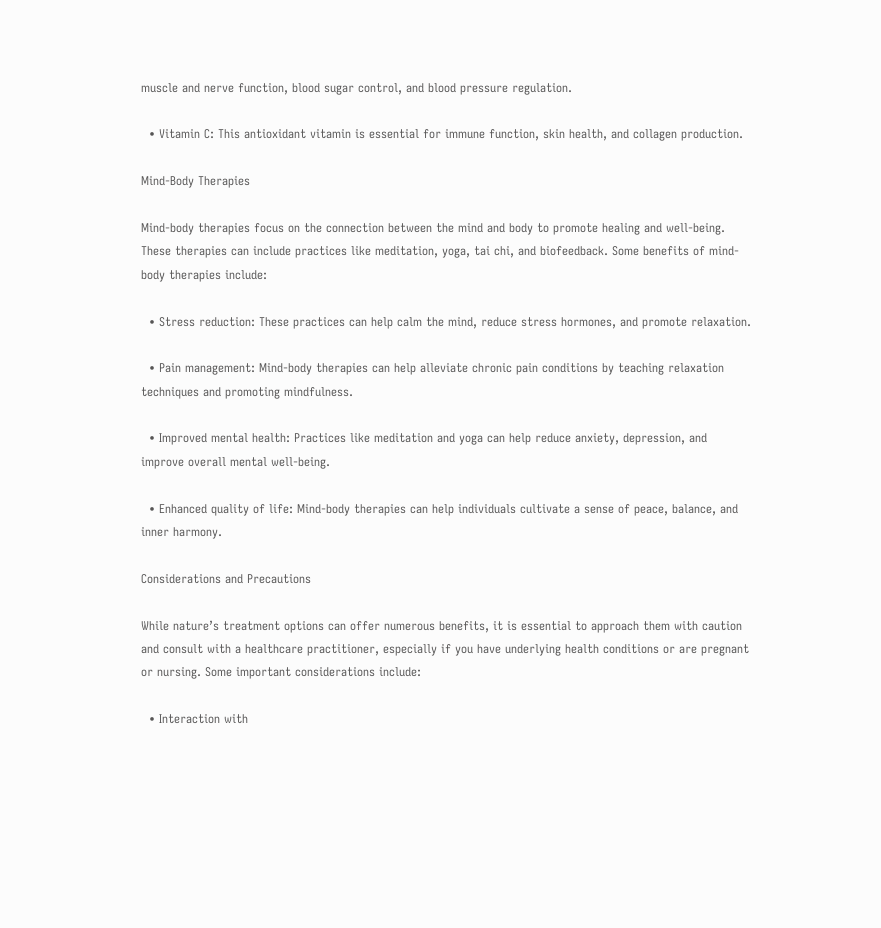muscle and nerve function, blood sugar control, and blood pressure regulation.

  • Vitamin C: This antioxidant vitamin is essential for immune function, skin health, and collagen production.

Mind-Body Therapies

Mind-body therapies focus on the connection between the mind and body to promote healing and well-being. These therapies can include practices like meditation, yoga, tai chi, and biofeedback. Some benefits of mind-body therapies include:

  • Stress reduction: These practices can help calm the mind, reduce stress hormones, and promote relaxation.

  • Pain management: Mind-body therapies can help alleviate chronic pain conditions by teaching relaxation techniques and promoting mindfulness.

  • Improved mental health: Practices like meditation and yoga can help reduce anxiety, depression, and improve overall mental well-being.

  • Enhanced quality of life: Mind-body therapies can help individuals cultivate a sense of peace, balance, and inner harmony.

Considerations and Precautions

While nature’s treatment options can offer numerous benefits, it is essential to approach them with caution and consult with a healthcare practitioner, especially if you have underlying health conditions or are pregnant or nursing. Some important considerations include:

  • Interaction with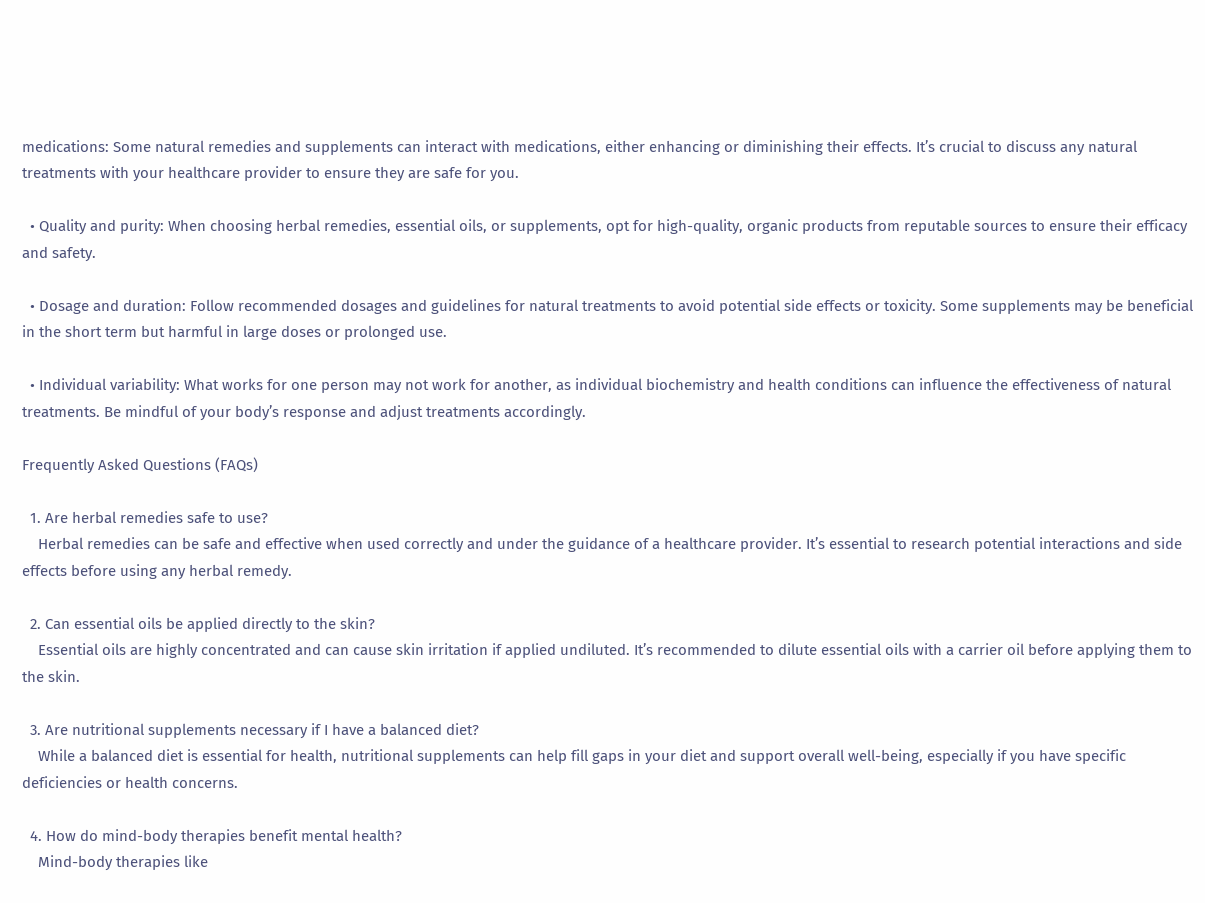medications: Some natural remedies and supplements can interact with medications, either enhancing or diminishing their effects. It’s crucial to discuss any natural treatments with your healthcare provider to ensure they are safe for you.

  • Quality and purity: When choosing herbal remedies, essential oils, or supplements, opt for high-quality, organic products from reputable sources to ensure their efficacy and safety.

  • Dosage and duration: Follow recommended dosages and guidelines for natural treatments to avoid potential side effects or toxicity. Some supplements may be beneficial in the short term but harmful in large doses or prolonged use.

  • Individual variability: What works for one person may not work for another, as individual biochemistry and health conditions can influence the effectiveness of natural treatments. Be mindful of your body’s response and adjust treatments accordingly.

Frequently Asked Questions (FAQs)

  1. Are herbal remedies safe to use?
    Herbal remedies can be safe and effective when used correctly and under the guidance of a healthcare provider. It’s essential to research potential interactions and side effects before using any herbal remedy.

  2. Can essential oils be applied directly to the skin?
    Essential oils are highly concentrated and can cause skin irritation if applied undiluted. It’s recommended to dilute essential oils with a carrier oil before applying them to the skin.

  3. Are nutritional supplements necessary if I have a balanced diet?
    While a balanced diet is essential for health, nutritional supplements can help fill gaps in your diet and support overall well-being, especially if you have specific deficiencies or health concerns.

  4. How do mind-body therapies benefit mental health?
    Mind-body therapies like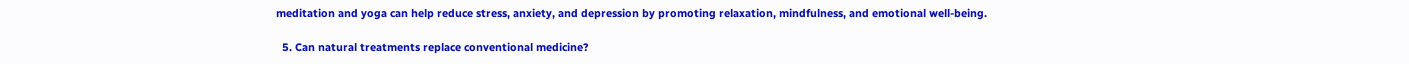meditation and yoga can help reduce stress, anxiety, and depression by promoting relaxation, mindfulness, and emotional well-being.

  5. Can natural treatments replace conventional medicine?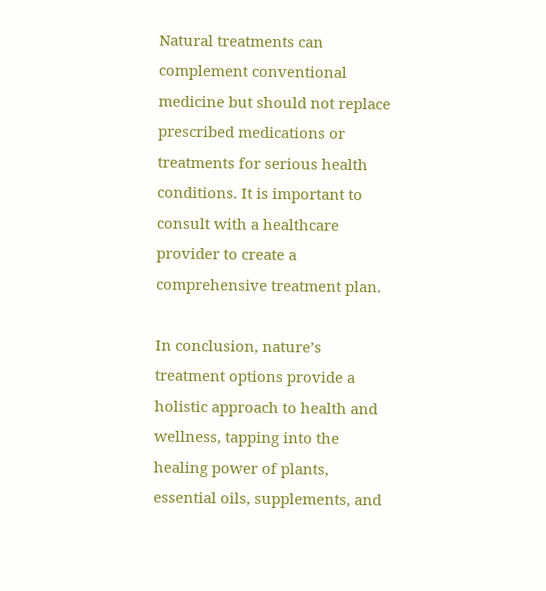Natural treatments can complement conventional medicine but should not replace prescribed medications or treatments for serious health conditions. It is important to consult with a healthcare provider to create a comprehensive treatment plan.

In conclusion, nature’s treatment options provide a holistic approach to health and wellness, tapping into the healing power of plants, essential oils, supplements, and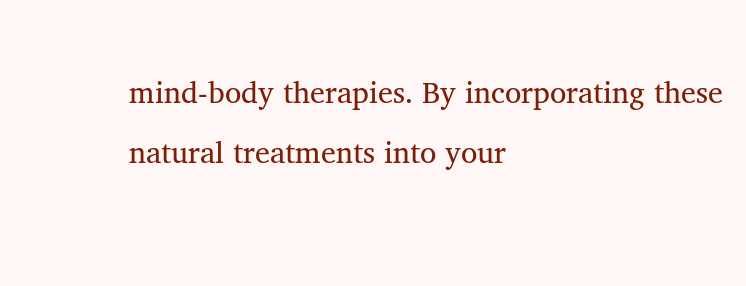mind-body therapies. By incorporating these natural treatments into your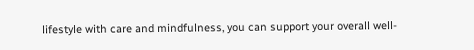lifestyle with care and mindfulness, you can support your overall well-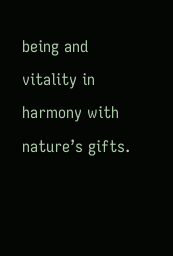being and vitality in harmony with nature’s gifts.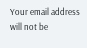Your email address will not be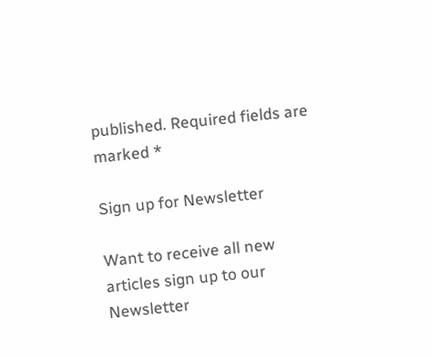published. Required fields are marked *

Sign up for Newsletter

Want to receive all new articles sign up to our Newsletter